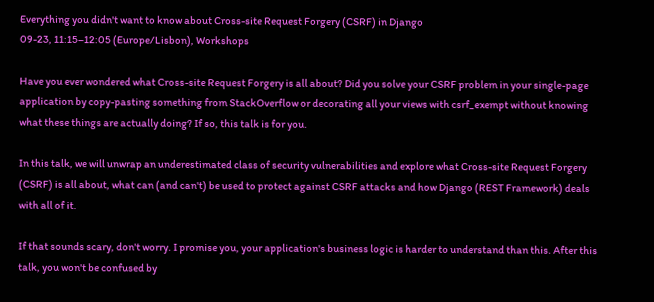Everything you didn't want to know about Cross-site Request Forgery (CSRF) in Django
09-23, 11:15–12:05 (Europe/Lisbon), Workshops

Have you ever wondered what Cross-site Request Forgery is all about? Did you solve your CSRF problem in your single-page application by copy-pasting something from StackOverflow or decorating all your views with csrf_exempt without knowing what these things are actually doing? If so, this talk is for you.

In this talk, we will unwrap an underestimated class of security vulnerabilities and explore what Cross-site Request Forgery (CSRF) is all about, what can (and can't) be used to protect against CSRF attacks and how Django (REST Framework) deals with all of it.

If that sounds scary, don't worry. I promise you, your application's business logic is harder to understand than this. After this talk, you won't be confused by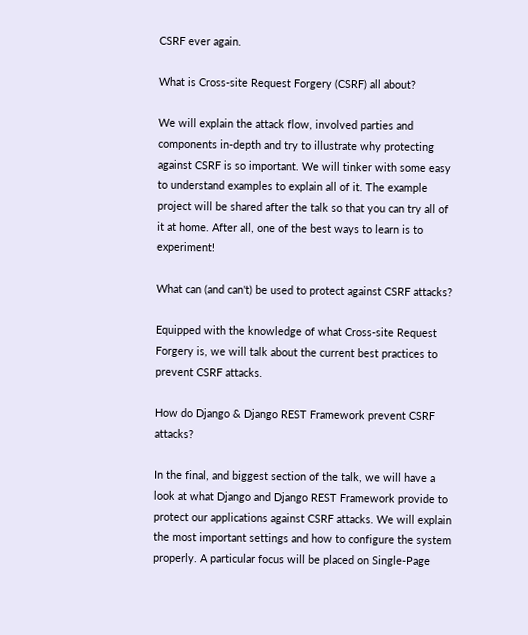CSRF ever again.

What is Cross-site Request Forgery (CSRF) all about?

We will explain the attack flow, involved parties and components in-depth and try to illustrate why protecting against CSRF is so important. We will tinker with some easy to understand examples to explain all of it. The example project will be shared after the talk so that you can try all of it at home. After all, one of the best ways to learn is to experiment!

What can (and can't) be used to protect against CSRF attacks?

Equipped with the knowledge of what Cross-site Request Forgery is, we will talk about the current best practices to prevent CSRF attacks.

How do Django & Django REST Framework prevent CSRF attacks?

In the final, and biggest section of the talk, we will have a look at what Django and Django REST Framework provide to protect our applications against CSRF attacks. We will explain the most important settings and how to configure the system properly. A particular focus will be placed on Single-Page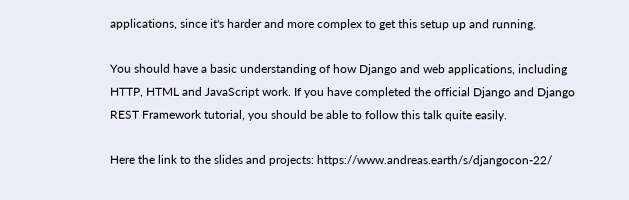applications, since it's harder and more complex to get this setup up and running.

You should have a basic understanding of how Django and web applications, including HTTP, HTML and JavaScript work. If you have completed the official Django and Django REST Framework tutorial, you should be able to follow this talk quite easily.

Here the link to the slides and projects: https://www.andreas.earth/s/djangocon-22/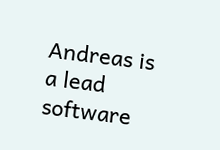Andreas is a lead software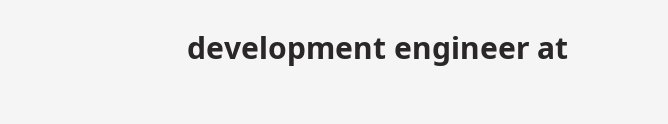development engineer at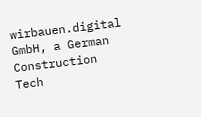wirbauen.digital GmbH, a German Construction Tech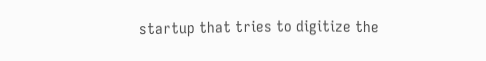startup that tries to digitize the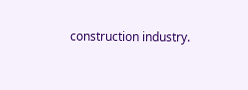construction industry.